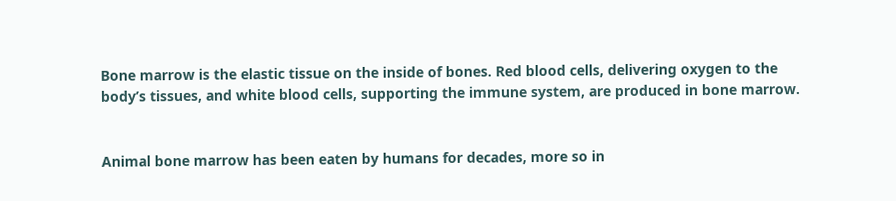Bone marrow is the elastic tissue on the inside of bones. Red blood cells, delivering oxygen to the body’s tissues, and white blood cells, supporting the immune system, are produced in bone marrow.


Animal bone marrow has been eaten by humans for decades, more so in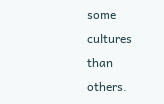some cultures than others.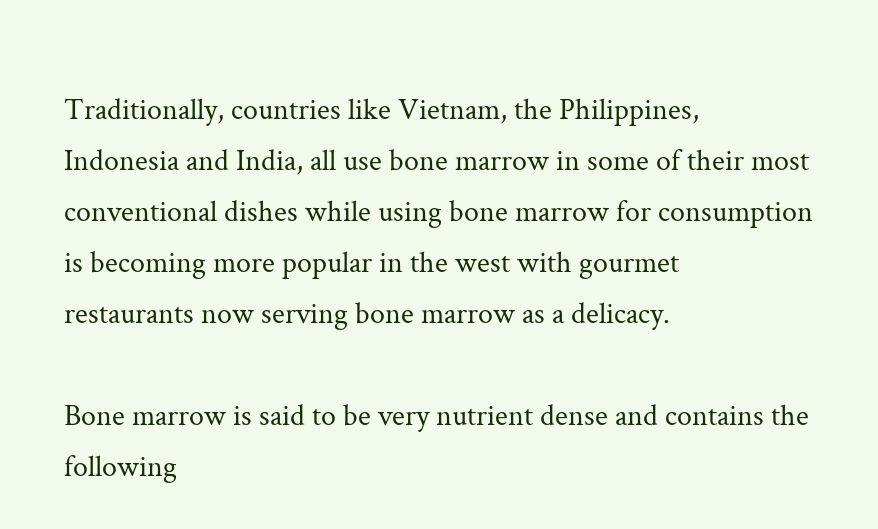Traditionally, countries like Vietnam, the Philippines, Indonesia and India, all use bone marrow in some of their most conventional dishes while using bone marrow for consumption is becoming more popular in the west with gourmet restaurants now serving bone marrow as a delicacy.

Bone marrow is said to be very nutrient dense and contains the following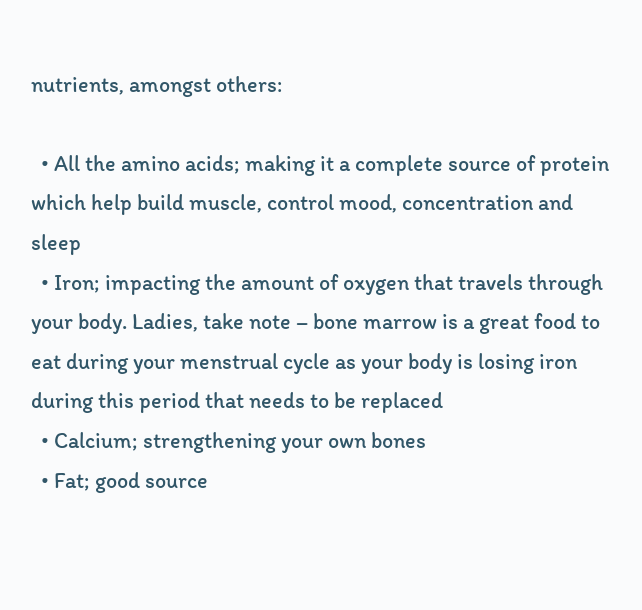nutrients, amongst others:

  • All the amino acids; making it a complete source of protein which help build muscle, control mood, concentration and sleep
  • Iron; impacting the amount of oxygen that travels through your body. Ladies, take note – bone marrow is a great food to eat during your menstrual cycle as your body is losing iron during this period that needs to be replaced
  • Calcium; strengthening your own bones
  • Fat; good source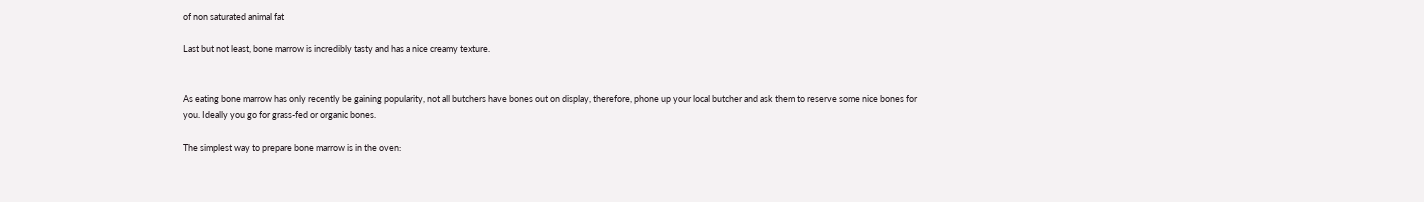of non saturated animal fat

Last but not least, bone marrow is incredibly tasty and has a nice creamy texture.


As eating bone marrow has only recently be gaining popularity, not all butchers have bones out on display, therefore, phone up your local butcher and ask them to reserve some nice bones for you. Ideally you go for grass-fed or organic bones.

The simplest way to prepare bone marrow is in the oven: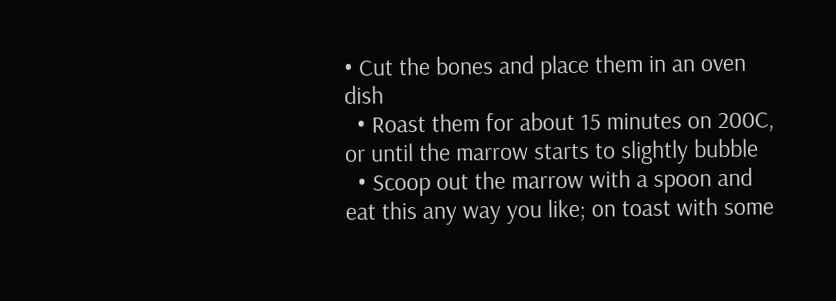• Cut the bones and place them in an oven dish
  • Roast them for about 15 minutes on 200C, or until the marrow starts to slightly bubble
  • Scoop out the marrow with a spoon and eat this any way you like; on toast with some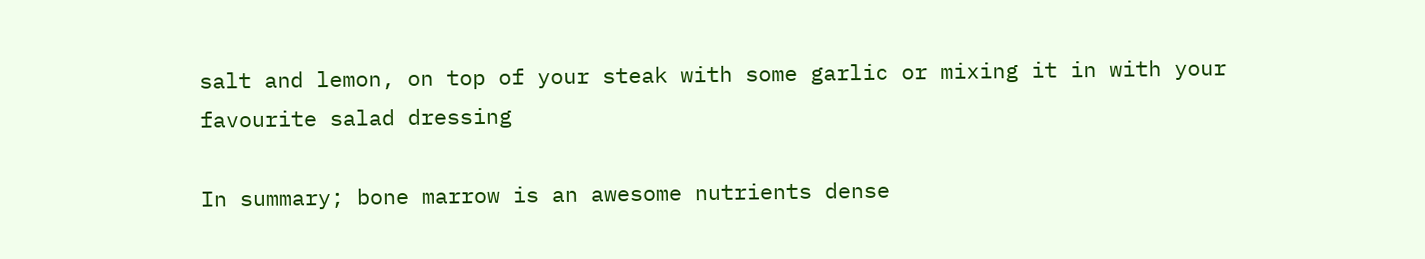salt and lemon, on top of your steak with some garlic or mixing it in with your favourite salad dressing

In summary; bone marrow is an awesome nutrients dense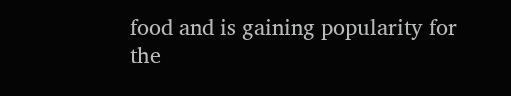food and is gaining popularity for the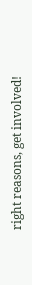right reasons, get involved!